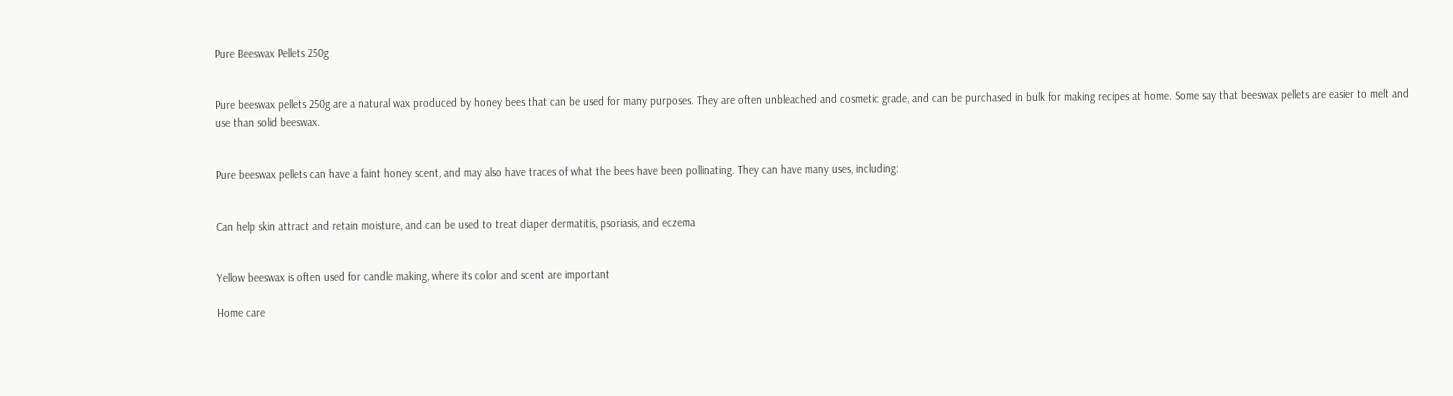Pure Beeswax Pellets 250g


Pure beeswax pellets 250g are a natural wax produced by honey bees that can be used for many purposes. They are often unbleached and cosmetic grade, and can be purchased in bulk for making recipes at home. Some say that beeswax pellets are easier to melt and use than solid beeswax.


Pure beeswax pellets can have a faint honey scent, and may also have traces of what the bees have been pollinating. They can have many uses, including:


Can help skin attract and retain moisture, and can be used to treat diaper dermatitis, psoriasis, and eczema


Yellow beeswax is often used for candle making, where its color and scent are important

Home care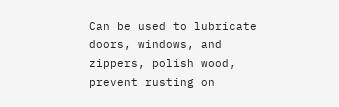Can be used to lubricate doors, windows, and zippers, polish wood, prevent rusting on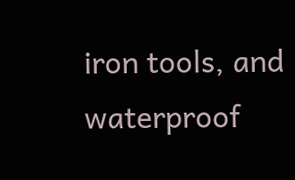iron tools, and waterproof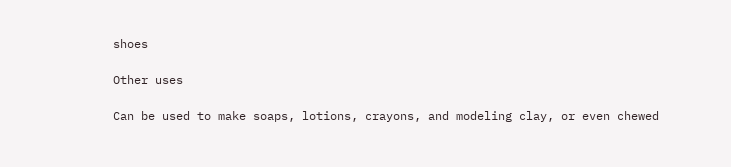shoes

Other uses

Can be used to make soaps, lotions, crayons, and modeling clay, or even chewed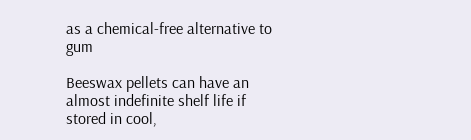as a chemical-free alternative to gum

Beeswax pellets can have an almost indefinite shelf life if stored in cool,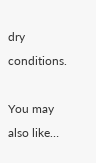dry conditions.

You may also like…